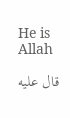He is Allah

قال عليه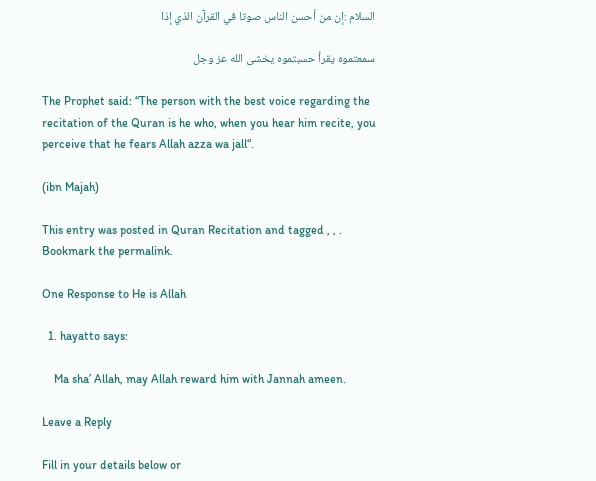السلام :إن من أحسن الناس صوتا في القرآن الذي إذا

سمعتموه يقرأ حسبتموه يخشى الله عز وجل

The Prophet said: “The person with the best voice regarding the recitation of the Quran is he who, when you hear him recite, you perceive that he fears Allah azza wa jall“.

(ibn Majah)

This entry was posted in Quran Recitation and tagged , , . Bookmark the permalink.

One Response to He is Allah

  1. hayatto says:

    Ma sha’ Allah, may Allah reward him with Jannah ameen.

Leave a Reply

Fill in your details below or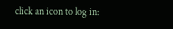click an icon to log in: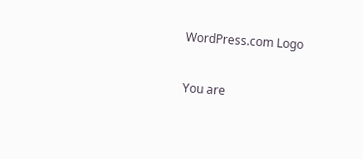WordPress.com Logo

You are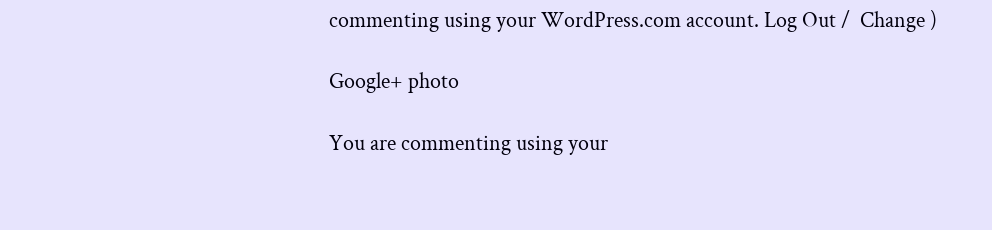commenting using your WordPress.com account. Log Out /  Change )

Google+ photo

You are commenting using your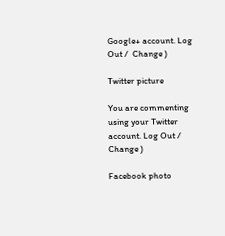Google+ account. Log Out /  Change )

Twitter picture

You are commenting using your Twitter account. Log Out /  Change )

Facebook photo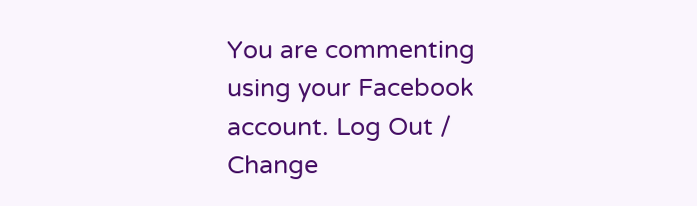You are commenting using your Facebook account. Log Out /  Change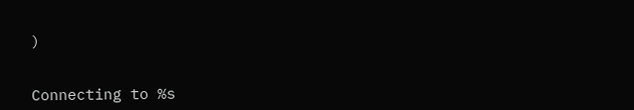)


Connecting to %s